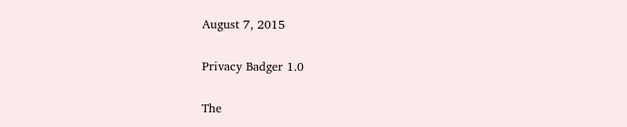August 7, 2015

Privacy Badger 1.0

The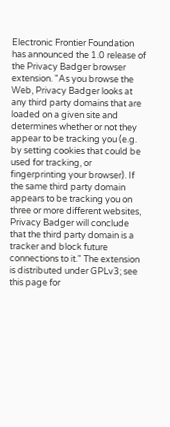Electronic Frontier Foundation has announced the 1.0 release of the Privacy Badger browser extension. "As you browse the Web, Privacy Badger looks at any third party domains that are loaded on a given site and determines whether or not they appear to be tracking you (e.g. by setting cookies that could be used for tracking, or fingerprinting your browser). If the same third party domain appears to be tracking you on three or more different websites, Privacy Badger will conclude that the third party domain is a tracker and block future connections to it." The extension is distributed under GPLv3; see this page for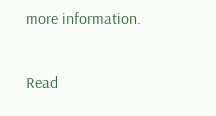more information.

Read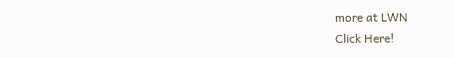more at LWN
Click Here!